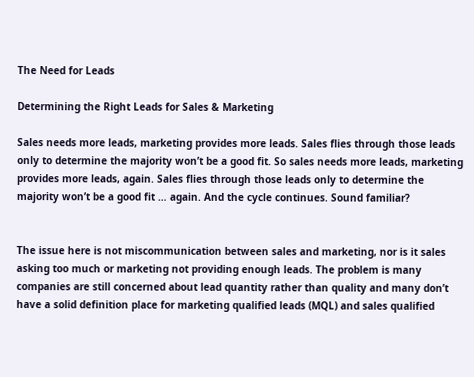The Need for Leads

Determining the Right Leads for Sales & Marketing

Sales needs more leads, marketing provides more leads. Sales flies through those leads only to determine the majority won’t be a good fit. So sales needs more leads, marketing provides more leads, again. Sales flies through those leads only to determine the majority won’t be a good fit … again. And the cycle continues. Sound familiar?


The issue here is not miscommunication between sales and marketing, nor is it sales asking too much or marketing not providing enough leads. The problem is many companies are still concerned about lead quantity rather than quality and many don’t have a solid definition place for marketing qualified leads (MQL) and sales qualified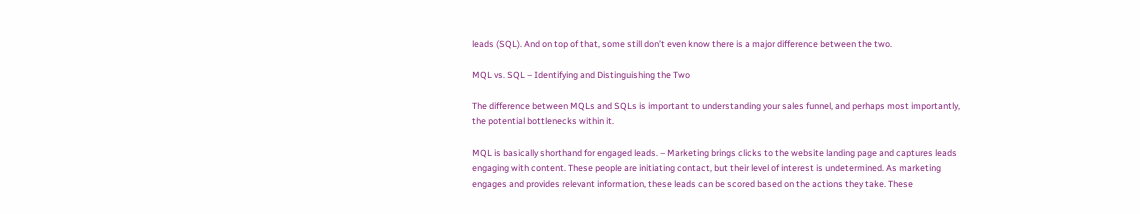leads (SQL). And on top of that, some still don’t even know there is a major difference between the two.

MQL vs. SQL – Identifying and Distinguishing the Two

The difference between MQLs and SQLs is important to understanding your sales funnel, and perhaps most importantly, the potential bottlenecks within it.

MQL is basically shorthand for engaged leads. – Marketing brings clicks to the website landing page and captures leads engaging with content. These people are initiating contact, but their level of interest is undetermined. As marketing engages and provides relevant information, these leads can be scored based on the actions they take. These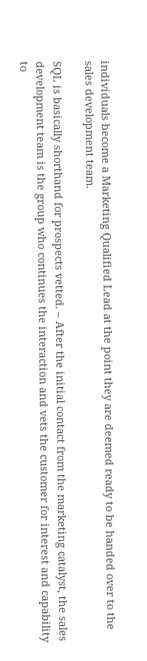individuals become a Marketing Qualified Lead at the point they are deemed ready to be handed over to the sales development team.

SQL is basically shorthand for prospects vetted. – After the initial contact from the marketing catalyst, the sales development team is the group who continues the interaction and vets the customer for interest and capability to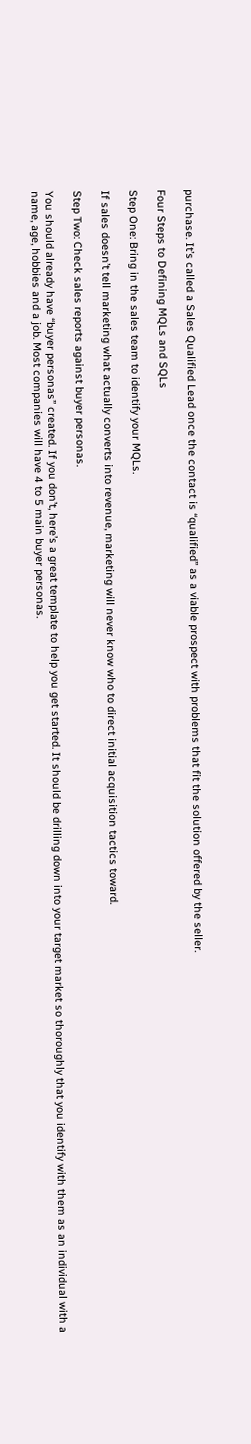purchase. It’s called a Sales Qualified Lead once the contact is “qualified” as a viable prospect with problems that fit the solution offered by the seller.

Four Steps to Defining MQLs and SQLs

Step One: Bring in the sales team to identify your MQLs.

If sales doesn’t tell marketing what actually converts into revenue, marketing will never know who to direct initial acquisition tactics toward.

Step Two: Check sales reports against buyer personas.

You should already have “buyer personas” created. If you don’t, here’s a great template to help you get started. It should be drilling down into your target market so thoroughly that you identify with them as an individual with a name, age, hobbies and a job. Most companies will have 4 to 5 main buyer personas.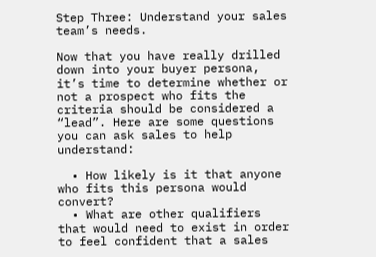Step Three: Understand your sales team’s needs.

Now that you have really drilled down into your buyer persona, it’s time to determine whether or not a prospect who fits the criteria should be considered a “lead”. Here are some questions you can ask sales to help understand:

  • How likely is it that anyone who fits this persona would convert?
  • What are other qualifiers that would need to exist in order to feel confident that a sales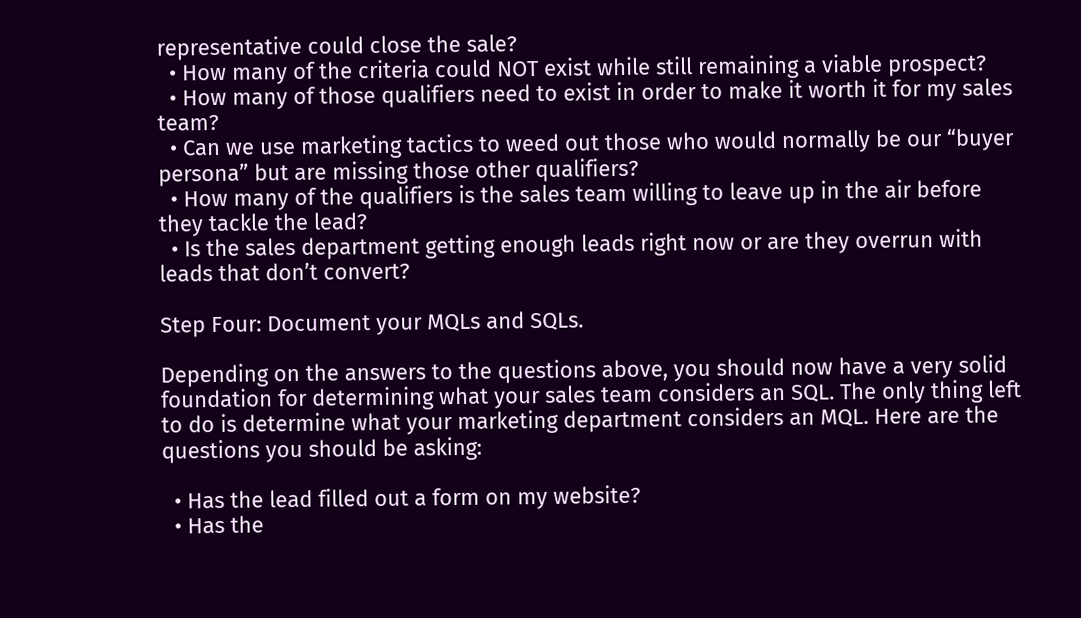representative could close the sale?
  • How many of the criteria could NOT exist while still remaining a viable prospect?
  • How many of those qualifiers need to exist in order to make it worth it for my sales team?
  • Can we use marketing tactics to weed out those who would normally be our “buyer persona” but are missing those other qualifiers?
  • How many of the qualifiers is the sales team willing to leave up in the air before they tackle the lead?
  • Is the sales department getting enough leads right now or are they overrun with leads that don’t convert?

Step Four: Document your MQLs and SQLs.

Depending on the answers to the questions above, you should now have a very solid foundation for determining what your sales team considers an SQL. The only thing left to do is determine what your marketing department considers an MQL. Here are the questions you should be asking:

  • Has the lead filled out a form on my website?
  • Has the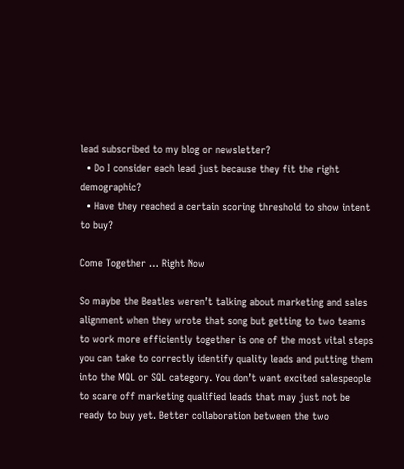lead subscribed to my blog or newsletter?
  • Do I consider each lead just because they fit the right demographic?
  • Have they reached a certain scoring threshold to show intent to buy?

Come Together … Right Now

So maybe the Beatles weren’t talking about marketing and sales alignment when they wrote that song but getting to two teams to work more efficiently together is one of the most vital steps you can take to correctly identify quality leads and putting them into the MQL or SQL category. You don’t want excited salespeople to scare off marketing qualified leads that may just not be ready to buy yet. Better collaboration between the two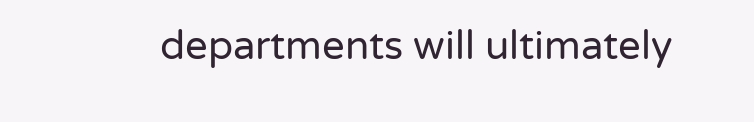departments will ultimately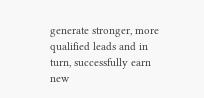generate stronger, more qualified leads and in turn, successfully earn new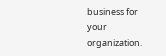business for your organization.